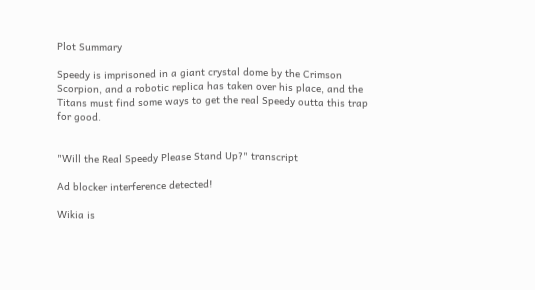Plot Summary

Speedy is imprisoned in a giant crystal dome by the Crimson Scorpion, and a robotic replica has taken over his place, and the Titans must find some ways to get the real Speedy outta this trap for good.


"Will the Real Speedy Please Stand Up?" transcript

Ad blocker interference detected!

Wikia is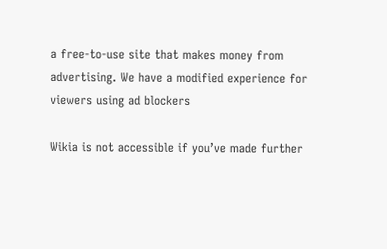a free-to-use site that makes money from advertising. We have a modified experience for viewers using ad blockers

Wikia is not accessible if you’ve made further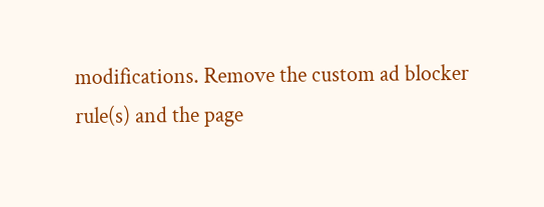modifications. Remove the custom ad blocker rule(s) and the page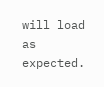will load as expected.